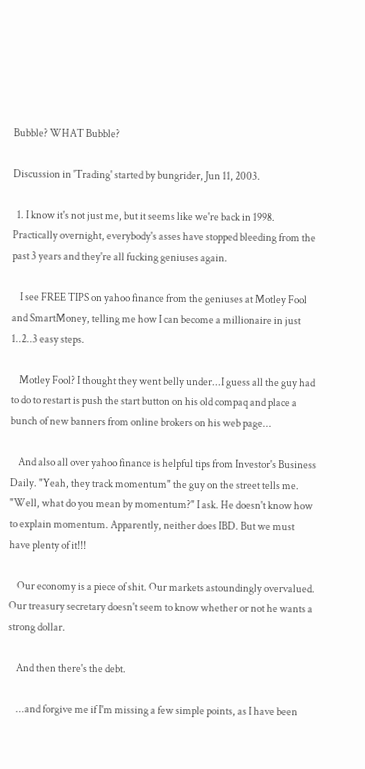Bubble? WHAT Bubble?

Discussion in 'Trading' started by bungrider, Jun 11, 2003.

  1. I know it's not just me, but it seems like we're back in 1998. Practically overnight, everybody's asses have stopped bleeding from the past 3 years and they're all fucking geniuses again.

    I see FREE TIPS on yahoo finance from the geniuses at Motley Fool and SmartMoney, telling me how I can become a millionaire in just 1..2..3 easy steps.

    Motley Fool? I thought they went belly under...I guess all the guy had to do to restart is push the start button on his old compaq and place a bunch of new banners from online brokers on his web page...

    And also all over yahoo finance is helpful tips from Investor's Business Daily. "Yeah, they track momentum" the guy on the street tells me. "Well, what do you mean by momentum?" I ask. He doesn't know how to explain momentum. Apparently, neither does IBD. But we must have plenty of it!!!

    Our economy is a piece of shit. Our markets astoundingly overvalued. Our treasury secretary doesn't seem to know whether or not he wants a strong dollar.

    And then there's the debt.

    ...and forgive me if I'm missing a few simple points, as I have been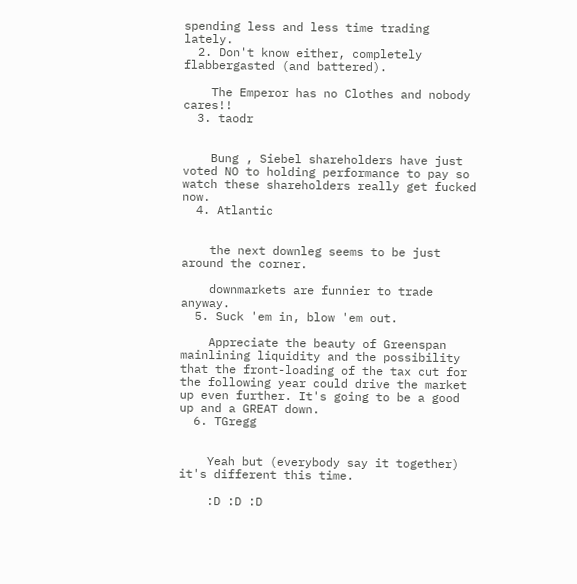spending less and less time trading lately.
  2. Don't know either, completely flabbergasted (and battered).

    The Emperor has no Clothes and nobody cares!!
  3. taodr


    Bung , Siebel shareholders have just voted NO to holding performance to pay so watch these shareholders really get fucked now.
  4. Atlantic


    the next downleg seems to be just around the corner.

    downmarkets are funnier to trade anyway.
  5. Suck 'em in, blow 'em out.

    Appreciate the beauty of Greenspan mainlining liquidity and the possibility that the front-loading of the tax cut for the following year could drive the market up even further. It's going to be a good up and a GREAT down.
  6. TGregg


    Yeah but (everybody say it together) it's different this time.

    :D :D :D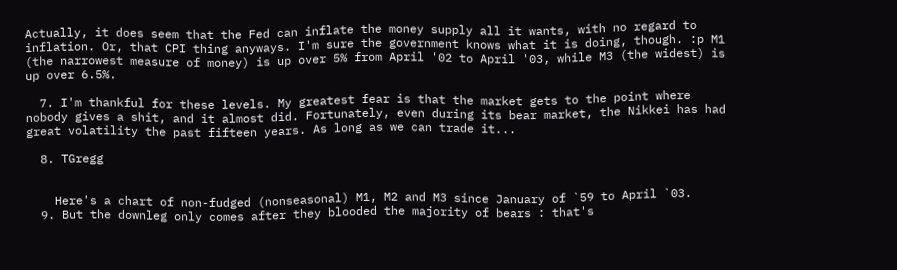Actually, it does seem that the Fed can inflate the money supply all it wants, with no regard to inflation. Or, that CPI thing anyways. I'm sure the government knows what it is doing, though. :p M1 (the narrowest measure of money) is up over 5% from April '02 to April '03, while M3 (the widest) is up over 6.5%.

  7. I'm thankful for these levels. My greatest fear is that the market gets to the point where nobody gives a shit, and it almost did. Fortunately, even during its bear market, the Nikkei has had great volatility the past fifteen years. As long as we can trade it...

  8. TGregg


    Here's a chart of non-fudged (nonseasonal) M1, M2 and M3 since January of `59 to April `03.
  9. But the downleg only comes after they blooded the majority of bears : that's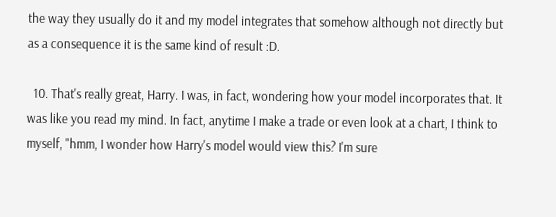the way they usually do it and my model integrates that somehow although not directly but as a consequence it is the same kind of result :D.

  10. That's really great, Harry. I was, in fact, wondering how your model incorporates that. It was like you read my mind. In fact, anytime I make a trade or even look at a chart, I think to myself, "hmm, I wonder how Harry's model would view this? I'm sure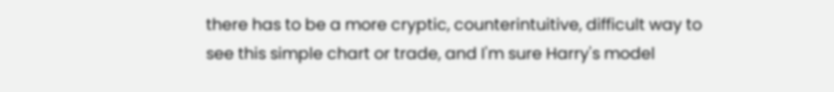there has to be a more cryptic, counterintuitive, difficult way to see this simple chart or trade, and I'm sure Harry's model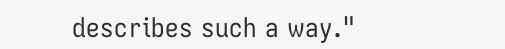describes such a way."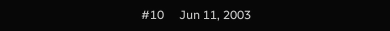#10     Jun 11, 2003